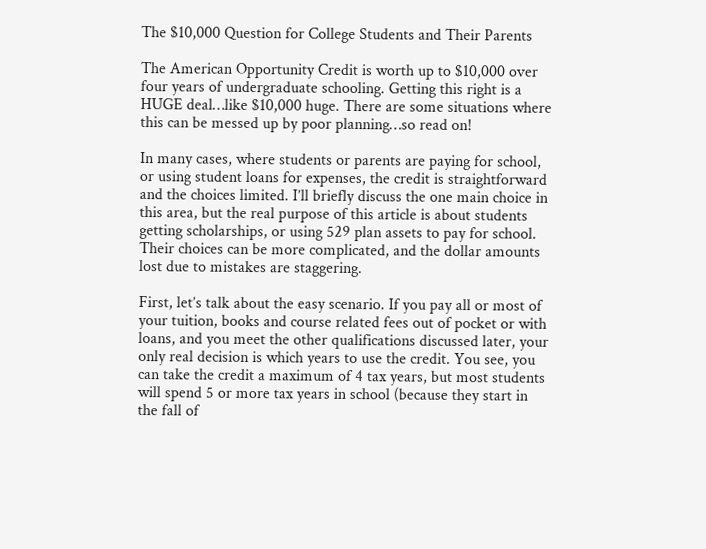The $10,000 Question for College Students and Their Parents

The American Opportunity Credit is worth up to $10,000 over four years of undergraduate schooling. Getting this right is a HUGE deal…like $10,000 huge. There are some situations where this can be messed up by poor planning…so read on!

In many cases, where students or parents are paying for school, or using student loans for expenses, the credit is straightforward and the choices limited. I’ll briefly discuss the one main choice in this area, but the real purpose of this article is about students getting scholarships, or using 529 plan assets to pay for school. Their choices can be more complicated, and the dollar amounts lost due to mistakes are staggering.

First, let’s talk about the easy scenario. If you pay all or most of your tuition, books and course related fees out of pocket or with loans, and you meet the other qualifications discussed later, your only real decision is which years to use the credit. You see, you can take the credit a maximum of 4 tax years, but most students will spend 5 or more tax years in school (because they start in the fall of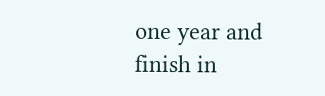one year and finish in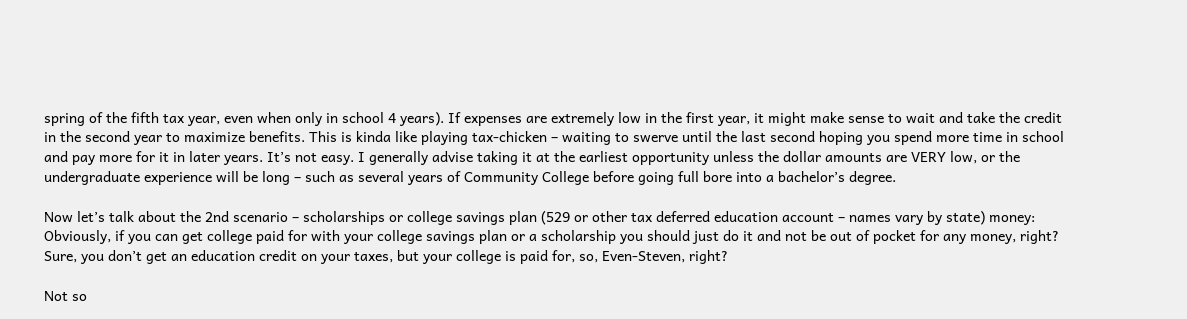spring of the fifth tax year, even when only in school 4 years). If expenses are extremely low in the first year, it might make sense to wait and take the credit in the second year to maximize benefits. This is kinda like playing tax-chicken – waiting to swerve until the last second hoping you spend more time in school and pay more for it in later years. It’s not easy. I generally advise taking it at the earliest opportunity unless the dollar amounts are VERY low, or the undergraduate experience will be long – such as several years of Community College before going full bore into a bachelor’s degree.

Now let’s talk about the 2nd scenario – scholarships or college savings plan (529 or other tax deferred education account – names vary by state) money: Obviously, if you can get college paid for with your college savings plan or a scholarship you should just do it and not be out of pocket for any money, right? Sure, you don’t get an education credit on your taxes, but your college is paid for, so, Even-Steven, right?

Not so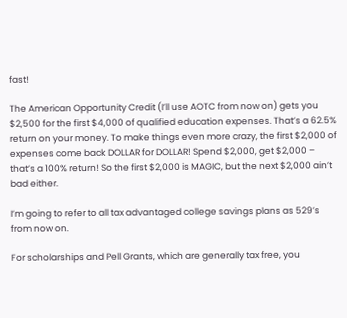fast!

The American Opportunity Credit (I’ll use AOTC from now on) gets you $2,500 for the first $4,000 of qualified education expenses. That’s a 62.5% return on your money. To make things even more crazy, the first $2,000 of expenses come back DOLLAR for DOLLAR! Spend $2,000, get $2,000 – that’s a 100% return! So the first $2,000 is MAGIC, but the next $2,000 ain’t bad either.

I’m going to refer to all tax advantaged college savings plans as 529’s from now on.

For scholarships and Pell Grants, which are generally tax free, you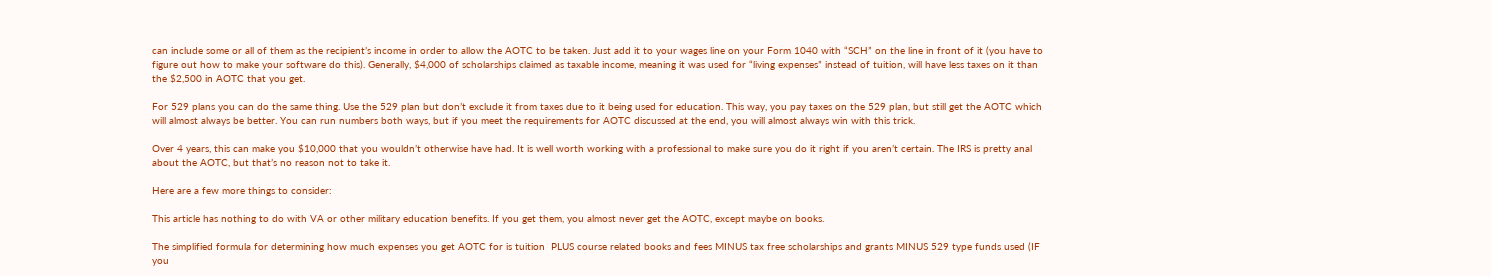can include some or all of them as the recipient’s income in order to allow the AOTC to be taken. Just add it to your wages line on your Form 1040 with “SCH” on the line in front of it (you have to figure out how to make your software do this). Generally, $4,000 of scholarships claimed as taxable income, meaning it was used for “living expenses” instead of tuition, will have less taxes on it than the $2,500 in AOTC that you get.

For 529 plans you can do the same thing. Use the 529 plan but don’t exclude it from taxes due to it being used for education. This way, you pay taxes on the 529 plan, but still get the AOTC which will almost always be better. You can run numbers both ways, but if you meet the requirements for AOTC discussed at the end, you will almost always win with this trick.

Over 4 years, this can make you $10,000 that you wouldn’t otherwise have had. It is well worth working with a professional to make sure you do it right if you aren’t certain. The IRS is pretty anal about the AOTC, but that’s no reason not to take it.

Here are a few more things to consider:

This article has nothing to do with VA or other military education benefits. If you get them, you almost never get the AOTC, except maybe on books.

The simplified formula for determining how much expenses you get AOTC for is tuition  PLUS course related books and fees MINUS tax free scholarships and grants MINUS 529 type funds used (IF you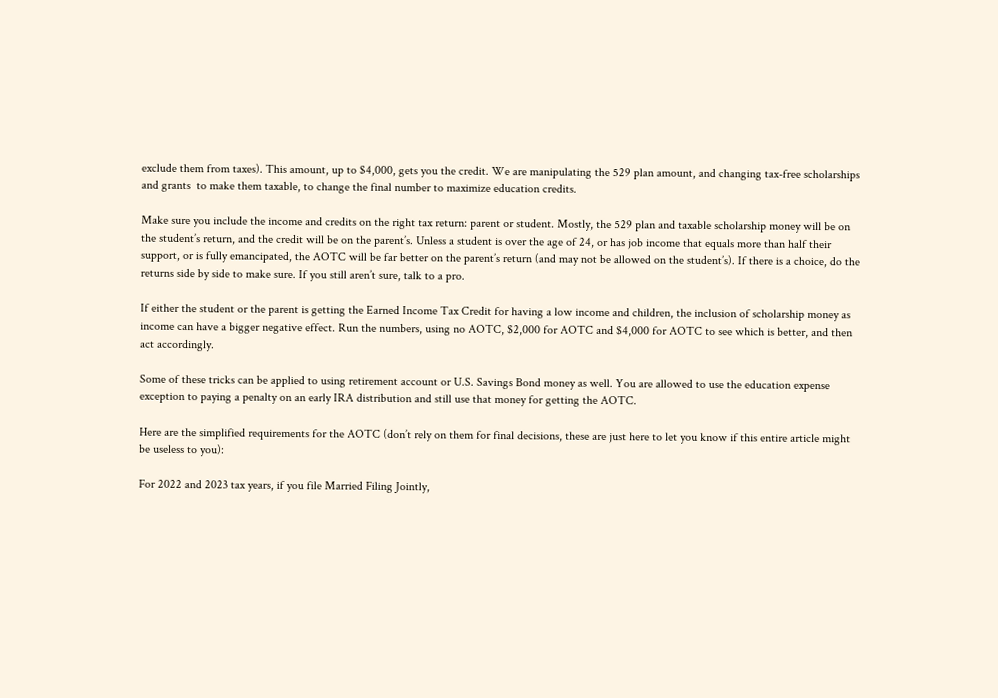exclude them from taxes). This amount, up to $4,000, gets you the credit. We are manipulating the 529 plan amount, and changing tax-free scholarships and grants  to make them taxable, to change the final number to maximize education credits.

Make sure you include the income and credits on the right tax return: parent or student. Mostly, the 529 plan and taxable scholarship money will be on the student’s return, and the credit will be on the parent’s. Unless a student is over the age of 24, or has job income that equals more than half their support, or is fully emancipated, the AOTC will be far better on the parent’s return (and may not be allowed on the student’s). If there is a choice, do the returns side by side to make sure. If you still aren’t sure, talk to a pro.

If either the student or the parent is getting the Earned Income Tax Credit for having a low income and children, the inclusion of scholarship money as income can have a bigger negative effect. Run the numbers, using no AOTC, $2,000 for AOTC and $4,000 for AOTC to see which is better, and then act accordingly.

Some of these tricks can be applied to using retirement account or U.S. Savings Bond money as well. You are allowed to use the education expense exception to paying a penalty on an early IRA distribution and still use that money for getting the AOTC.

Here are the simplified requirements for the AOTC (don’t rely on them for final decisions, these are just here to let you know if this entire article might be useless to you):

For 2022 and 2023 tax years, if you file Married Filing Jointly,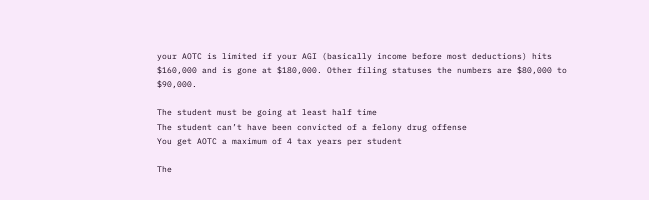your AOTC is limited if your AGI (basically income before most deductions) hits $160,000 and is gone at $180,000. Other filing statuses the numbers are $80,000 to $90,000.

The student must be going at least half time
The student can’t have been convicted of a felony drug offense
You get AOTC a maximum of 4 tax years per student

The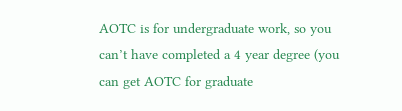AOTC is for undergraduate work, so you can’t have completed a 4 year degree (you can get AOTC for graduate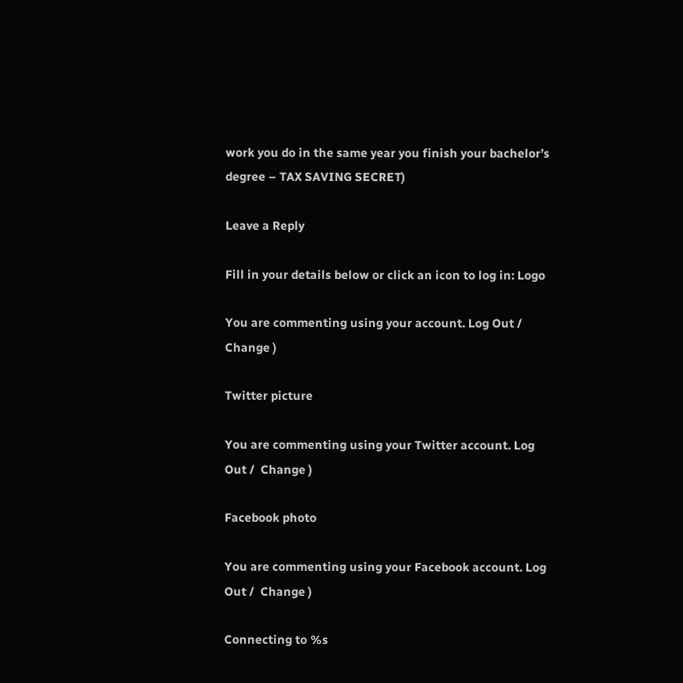work you do in the same year you finish your bachelor’s degree – TAX SAVING SECRET)

Leave a Reply

Fill in your details below or click an icon to log in: Logo

You are commenting using your account. Log Out /  Change )

Twitter picture

You are commenting using your Twitter account. Log Out /  Change )

Facebook photo

You are commenting using your Facebook account. Log Out /  Change )

Connecting to %s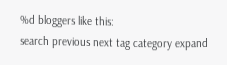%d bloggers like this:
search previous next tag category expand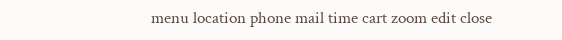menu location phone mail time cart zoom edit close